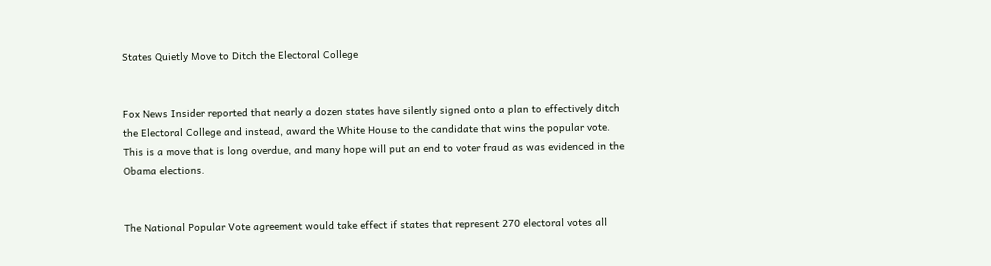States Quietly Move to Ditch the Electoral College


Fox News Insider reported that nearly a dozen states have silently signed onto a plan to effectively ditch the Electoral College and instead, award the White House to the candidate that wins the popular vote. This is a move that is long overdue, and many hope will put an end to voter fraud as was evidenced in the Obama elections.


The National Popular Vote agreement would take effect if states that represent 270 electoral votes all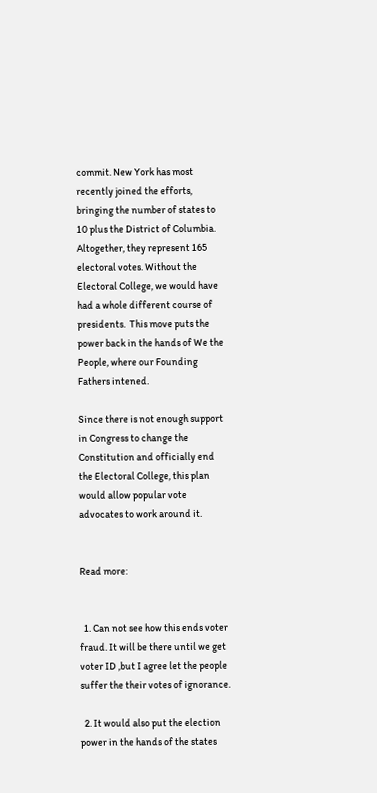commit. New York has most recently joined the efforts, bringing the number of states to 10 plus the District of Columbia. Altogether, they represent 165 electoral votes. Without the Electoral College, we would have had a whole different course of presidents.  This move puts the power back in the hands of We the People, where our Founding Fathers intened.

Since there is not enough support in Congress to change the Constitution and officially end the Electoral College, this plan would allow popular vote advocates to work around it.


Read more:


  1. Can not see how this ends voter fraud. It will be there until we get voter ID ,but I agree let the people suffer the their votes of ignorance.

  2. It would also put the election power in the hands of the states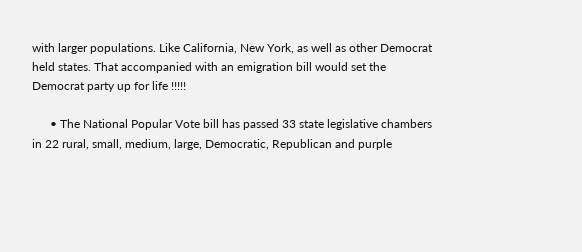with larger populations. Like California, New York, as well as other Democrat held states. That accompanied with an emigration bill would set the Democrat party up for life !!!!!

      • The National Popular Vote bill has passed 33 state legislative chambers in 22 rural, small, medium, large, Democratic, Republican and purple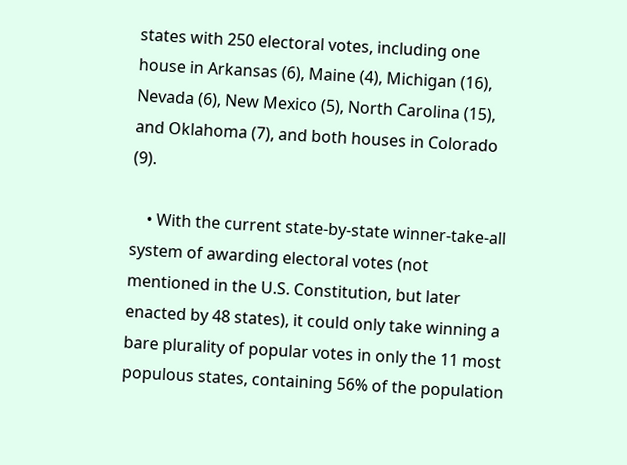states with 250 electoral votes, including one house in Arkansas (6), Maine (4), Michigan (16), Nevada (6), New Mexico (5), North Carolina (15), and Oklahoma (7), and both houses in Colorado (9).

    • With the current state-by-state winner-take-all system of awarding electoral votes (not mentioned in the U.S. Constitution, but later enacted by 48 states), it could only take winning a bare plurality of popular votes in only the 11 most populous states, containing 56% of the population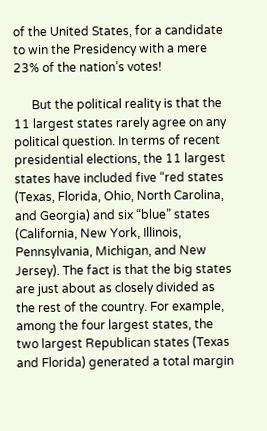of the United States, for a candidate to win the Presidency with a mere 23% of the nation’s votes!

      But the political reality is that the 11 largest states rarely agree on any political question. In terms of recent presidential elections, the 11 largest states have included five “red states (Texas, Florida, Ohio, North Carolina, and Georgia) and six “blue” states (California, New York, Illinois, Pennsylvania, Michigan, and New Jersey). The fact is that the big states are just about as closely divided as the rest of the country. For example, among the four largest states, the two largest Republican states (Texas and Florida) generated a total margin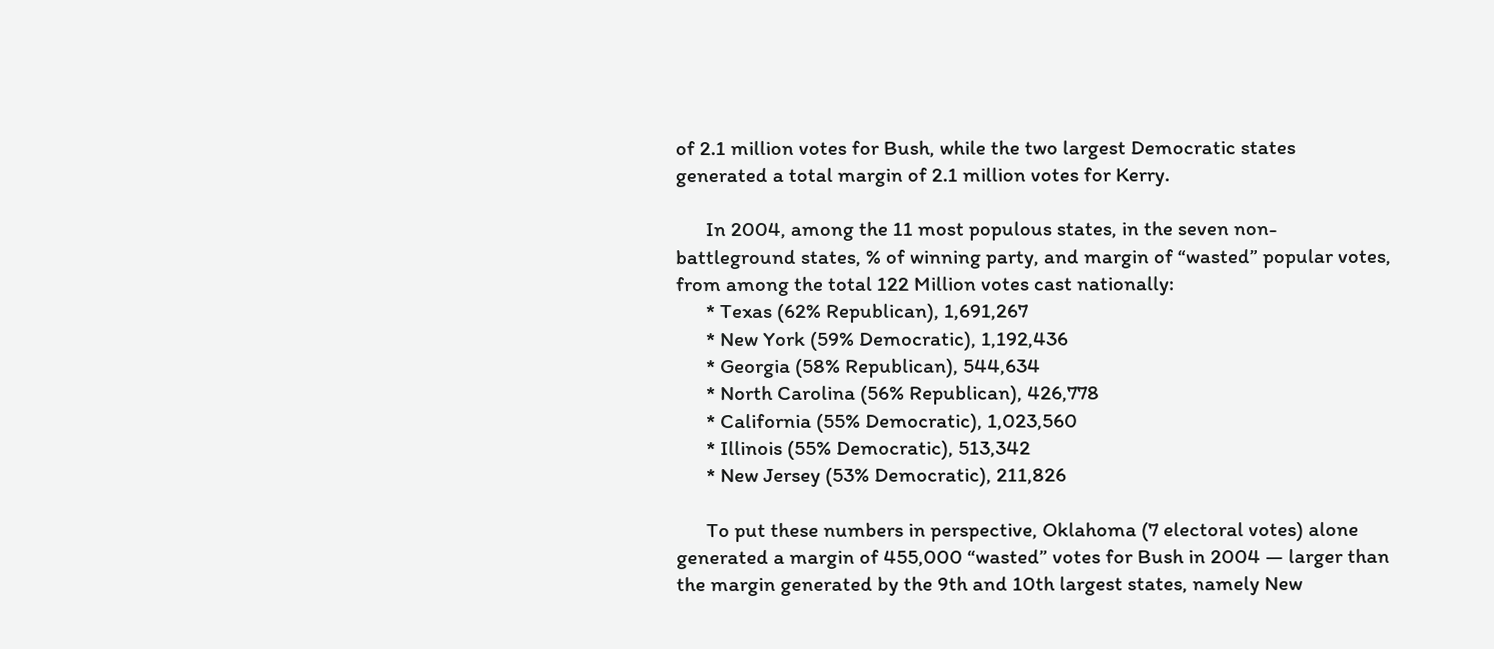of 2.1 million votes for Bush, while the two largest Democratic states generated a total margin of 2.1 million votes for Kerry.

      In 2004, among the 11 most populous states, in the seven non-battleground states, % of winning party, and margin of “wasted” popular votes, from among the total 122 Million votes cast nationally:
      * Texas (62% Republican), 1,691,267
      * New York (59% Democratic), 1,192,436
      * Georgia (58% Republican), 544,634
      * North Carolina (56% Republican), 426,778
      * California (55% Democratic), 1,023,560
      * Illinois (55% Democratic), 513,342
      * New Jersey (53% Democratic), 211,826

      To put these numbers in perspective, Oklahoma (7 electoral votes) alone generated a margin of 455,000 “wasted” votes for Bush in 2004 — larger than the margin generated by the 9th and 10th largest states, namely New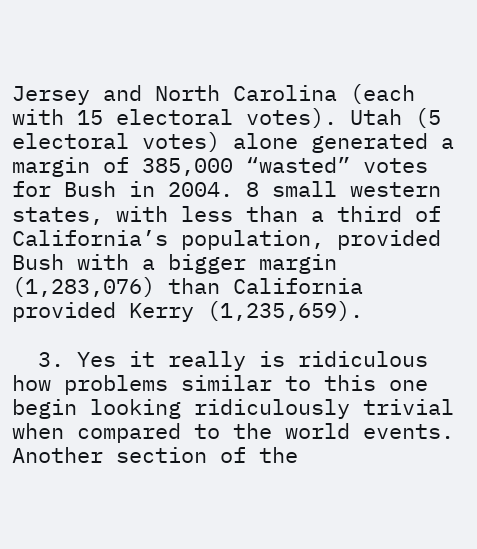Jersey and North Carolina (each with 15 electoral votes). Utah (5 electoral votes) alone generated a margin of 385,000 “wasted” votes for Bush in 2004. 8 small western states, with less than a third of California’s population, provided Bush with a bigger margin (1,283,076) than California provided Kerry (1,235,659).

  3. Yes it really is ridiculous how problems similar to this one begin looking ridiculously trivial when compared to the world events. Another section of the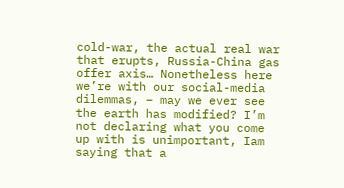cold-war, the actual real war that erupts, Russia-China gas offer axis… Nonetheless here we’re with our social-media dilemmas, – may we ever see the earth has modified? I’m not declaring what you come up with is unimportant, Iam saying that a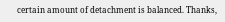certain amount of detachment is balanced. Thanks,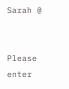Sarah @


Please enter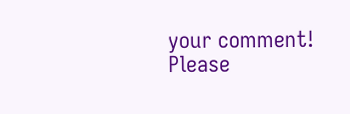your comment!
Please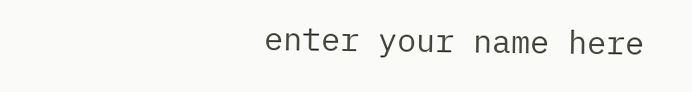enter your name here